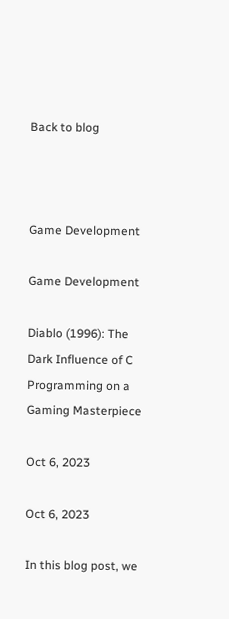Back to blog



Game Development

Game Development

Diablo (1996): The Dark Influence of C Programming on a Gaming Masterpiece

Oct 6, 2023

Oct 6, 2023

In this blog post, we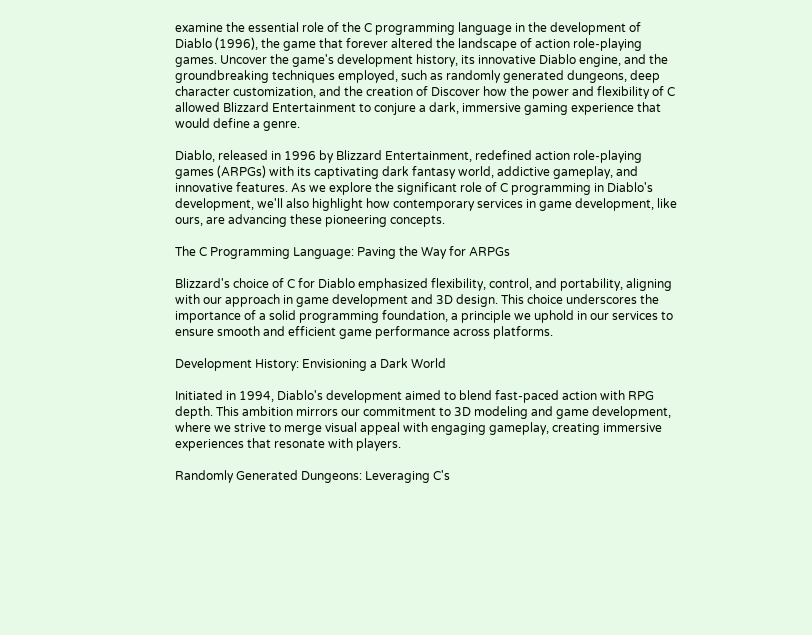examine the essential role of the C programming language in the development of Diablo (1996), the game that forever altered the landscape of action role-playing games. Uncover the game's development history, its innovative Diablo engine, and the groundbreaking techniques employed, such as randomly generated dungeons, deep character customization, and the creation of Discover how the power and flexibility of C allowed Blizzard Entertainment to conjure a dark, immersive gaming experience that would define a genre.

Diablo, released in 1996 by Blizzard Entertainment, redefined action role-playing games (ARPGs) with its captivating dark fantasy world, addictive gameplay, and innovative features. As we explore the significant role of C programming in Diablo's development, we'll also highlight how contemporary services in game development, like ours, are advancing these pioneering concepts.

The C Programming Language: Paving the Way for ARPGs

Blizzard's choice of C for Diablo emphasized flexibility, control, and portability, aligning with our approach in game development and 3D design. This choice underscores the importance of a solid programming foundation, a principle we uphold in our services to ensure smooth and efficient game performance across platforms.

Development History: Envisioning a Dark World

Initiated in 1994, Diablo's development aimed to blend fast-paced action with RPG depth. This ambition mirrors our commitment to 3D modeling and game development, where we strive to merge visual appeal with engaging gameplay, creating immersive experiences that resonate with players.

Randomly Generated Dungeons: Leveraging C's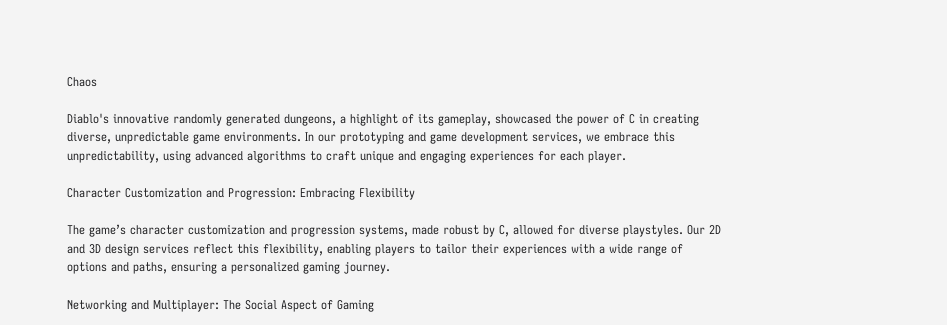Chaos

Diablo's innovative randomly generated dungeons, a highlight of its gameplay, showcased the power of C in creating diverse, unpredictable game environments. In our prototyping and game development services, we embrace this unpredictability, using advanced algorithms to craft unique and engaging experiences for each player.

Character Customization and Progression: Embracing Flexibility

The game’s character customization and progression systems, made robust by C, allowed for diverse playstyles. Our 2D and 3D design services reflect this flexibility, enabling players to tailor their experiences with a wide range of options and paths, ensuring a personalized gaming journey.

Networking and Multiplayer: The Social Aspect of Gaming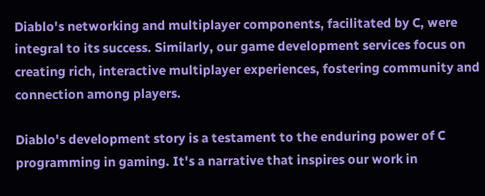Diablo's networking and multiplayer components, facilitated by C, were integral to its success. Similarly, our game development services focus on creating rich, interactive multiplayer experiences, fostering community and connection among players.

Diablo's development story is a testament to the enduring power of C programming in gaming. It's a narrative that inspires our work in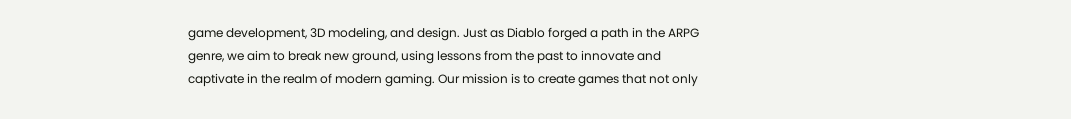game development, 3D modeling, and design. Just as Diablo forged a path in the ARPG genre, we aim to break new ground, using lessons from the past to innovate and captivate in the realm of modern gaming. Our mission is to create games that not only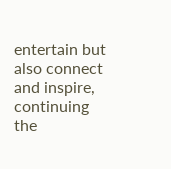entertain but also connect and inspire, continuing the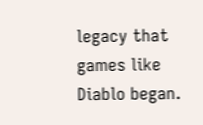legacy that games like Diablo began.